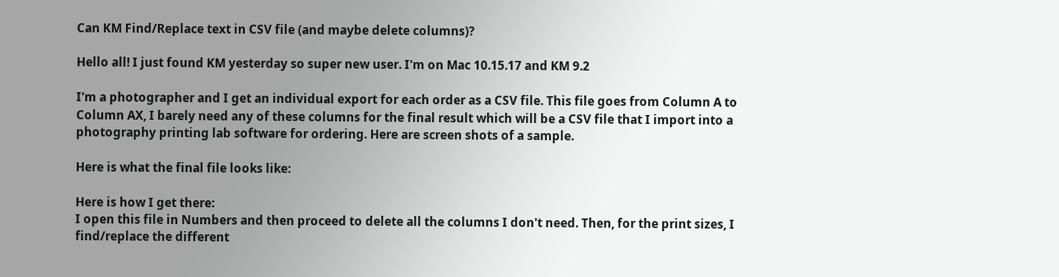Can KM Find/Replace text in CSV file (and maybe delete columns)?

Hello all! I just found KM yesterday so super new user. I'm on Mac 10.15.17 and KM 9.2

I'm a photographer and I get an individual export for each order as a CSV file. This file goes from Column A to Column AX, I barely need any of these columns for the final result which will be a CSV file that I import into a photography printing lab software for ordering. Here are screen shots of a sample.

Here is what the final file looks like:

Here is how I get there:
I open this file in Numbers and then proceed to delete all the columns I don't need. Then, for the print sizes, I find/replace the different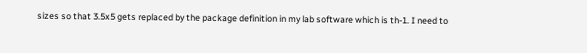sizes so that 3.5x5 gets replaced by the package definition in my lab software which is th-1. I need to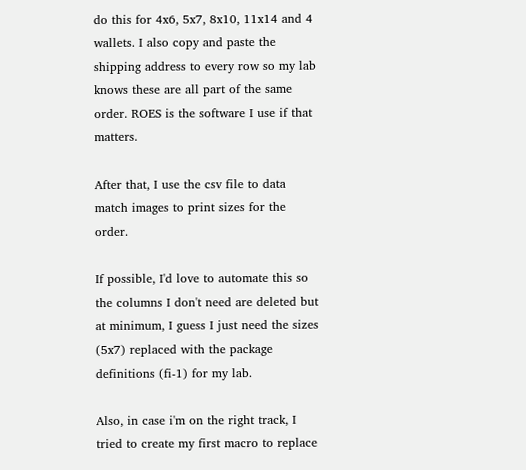do this for 4x6, 5x7, 8x10, 11x14 and 4 wallets. I also copy and paste the shipping address to every row so my lab knows these are all part of the same order. ROES is the software I use if that matters.

After that, I use the csv file to data match images to print sizes for the order.

If possible, I'd love to automate this so the columns I don't need are deleted but at minimum, I guess I just need the sizes (5x7) replaced with the package definitions (fi-1) for my lab.

Also, in case i'm on the right track, I tried to create my first macro to replace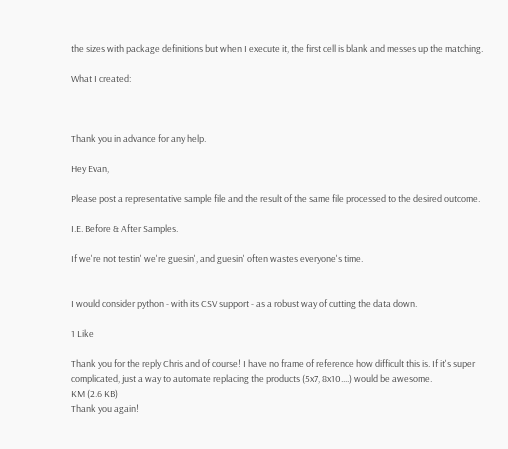the sizes with package definitions but when I execute it, the first cell is blank and messes up the matching.

What I created:



Thank you in advance for any help.

Hey Evan,

Please post a representative sample file and the result of the same file processed to the desired outcome.

I.E. Before & After Samples.

If we're not testin' we're guesin', and guesin' often wastes everyone's time.


I would consider python - with its CSV support - as a robust way of cutting the data down.

1 Like

Thank you for the reply Chris and of course! I have no frame of reference how difficult this is. If it's super complicated, just a way to automate replacing the products (5x7, 8x10....) would be awesome.
KM (2.6 KB)
Thank you again!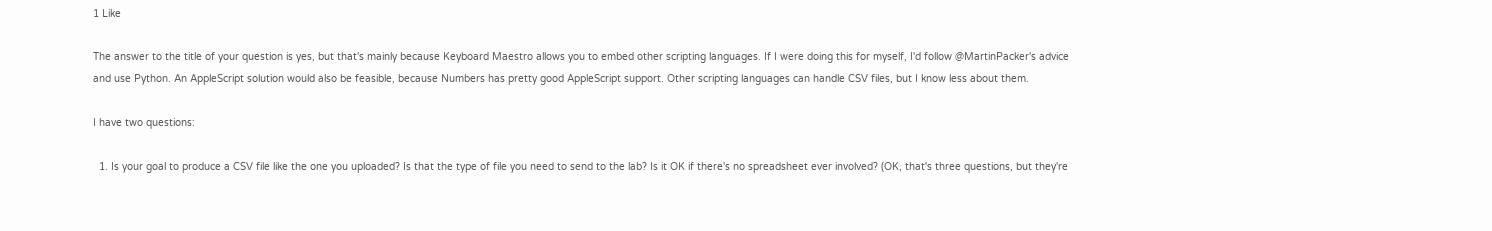1 Like

The answer to the title of your question is yes, but that's mainly because Keyboard Maestro allows you to embed other scripting languages. If I were doing this for myself, I'd follow @MartinPacker's advice and use Python. An AppleScript solution would also be feasible, because Numbers has pretty good AppleScript support. Other scripting languages can handle CSV files, but I know less about them.

I have two questions:

  1. Is your goal to produce a CSV file like the one you uploaded? Is that the type of file you need to send to the lab? Is it OK if there's no spreadsheet ever involved? (OK, that's three questions, but they're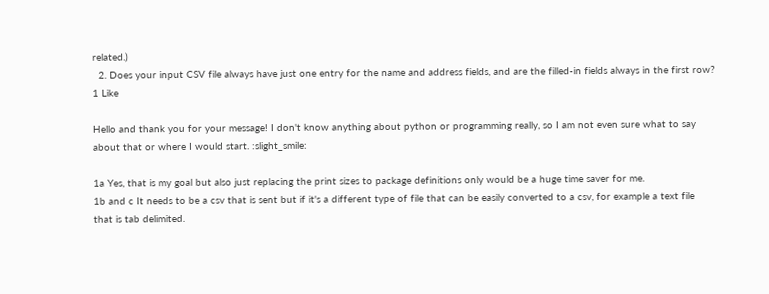related.)
  2. Does your input CSV file always have just one entry for the name and address fields, and are the filled-in fields always in the first row?
1 Like

Hello and thank you for your message! I don't know anything about python or programming really, so I am not even sure what to say about that or where I would start. :slight_smile:

1a Yes, that is my goal but also just replacing the print sizes to package definitions only would be a huge time saver for me.
1b and c It needs to be a csv that is sent but if it's a different type of file that can be easily converted to a csv, for example a text file that is tab delimited.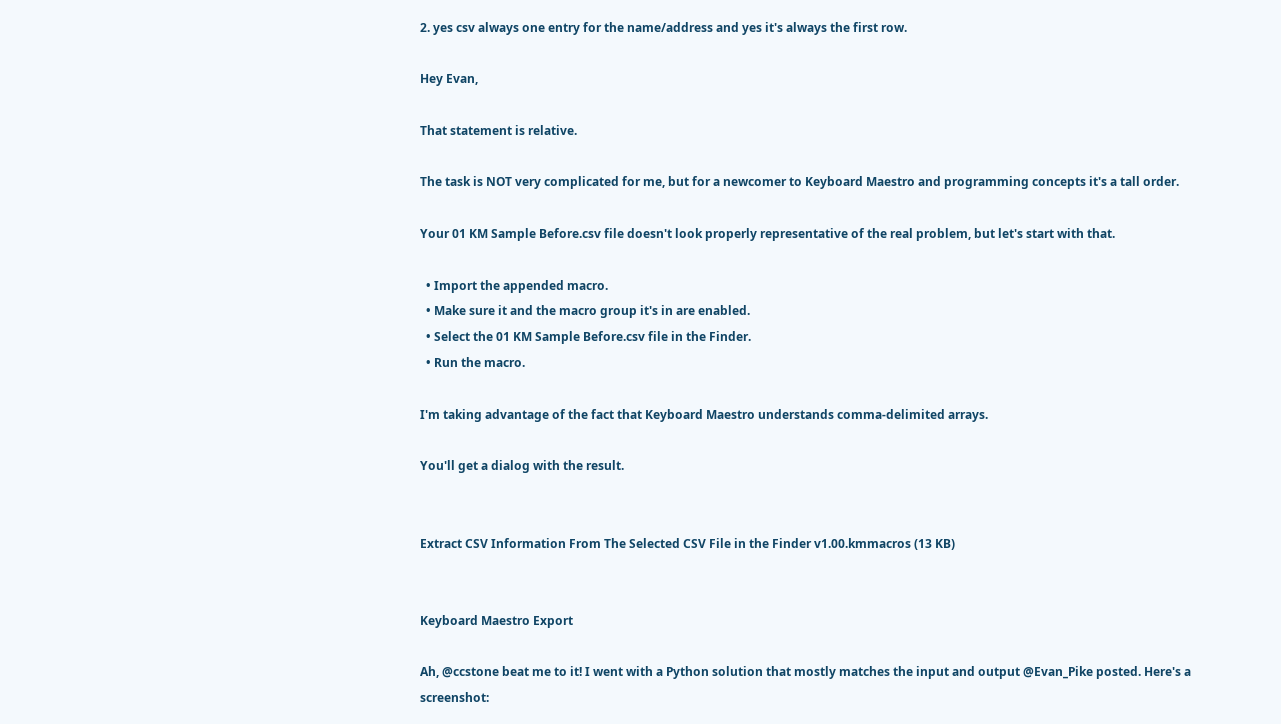2. yes csv always one entry for the name/address and yes it's always the first row.

Hey Evan,

That statement is relative.

The task is NOT very complicated for me, but for a newcomer to Keyboard Maestro and programming concepts it's a tall order.

Your 01 KM Sample Before.csv file doesn't look properly representative of the real problem, but let's start with that.

  • Import the appended macro.
  • Make sure it and the macro group it's in are enabled.
  • Select the 01 KM Sample Before.csv file in the Finder.
  • Run the macro.

I'm taking advantage of the fact that Keyboard Maestro understands comma-delimited arrays.

You'll get a dialog with the result.


Extract CSV Information From The Selected CSV File in the Finder v1.00.kmmacros (13 KB)


Keyboard Maestro Export

Ah, @ccstone beat me to it! I went with a Python solution that mostly matches the input and output @Evan_Pike posted. Here's a screenshot: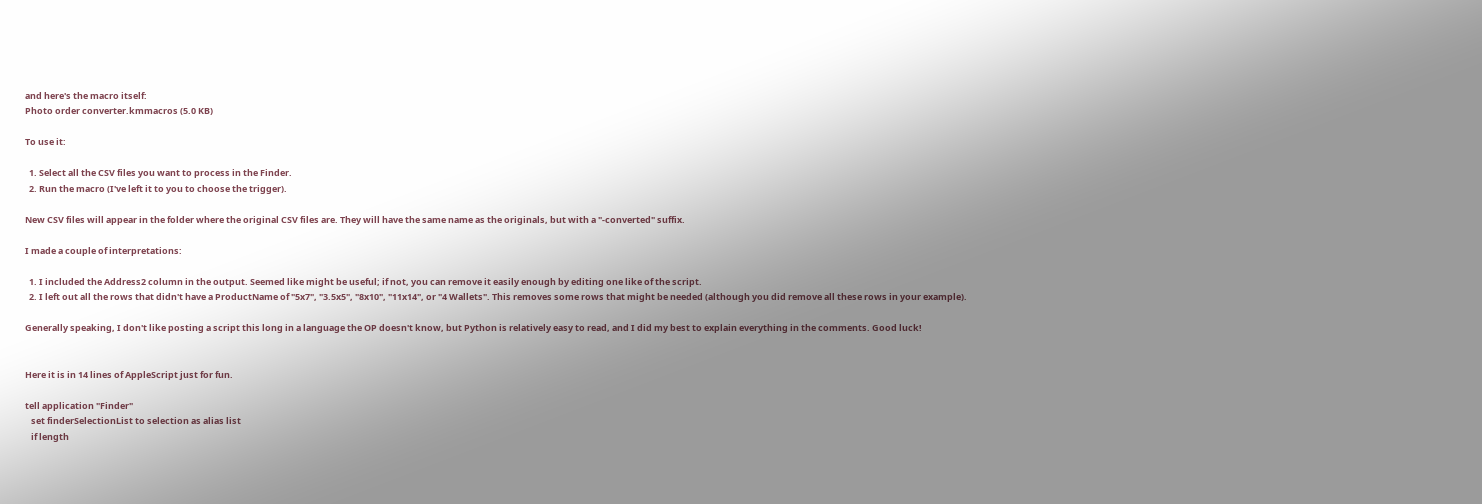and here's the macro itself:
Photo order converter.kmmacros (5.0 KB)

To use it:

  1. Select all the CSV files you want to process in the Finder.
  2. Run the macro (I've left it to you to choose the trigger).

New CSV files will appear in the folder where the original CSV files are. They will have the same name as the originals, but with a "-converted" suffix.

I made a couple of interpretations:

  1. I included the Address2 column in the output. Seemed like might be useful; if not, you can remove it easily enough by editing one like of the script.
  2. I left out all the rows that didn't have a ProductName of "5x7", "3.5x5", "8x10", "11x14", or "4 Wallets". This removes some rows that might be needed (although you did remove all these rows in your example).

Generally speaking, I don't like posting a script this long in a language the OP doesn't know, but Python is relatively easy to read, and I did my best to explain everything in the comments. Good luck!


Here it is in 14 lines of AppleScript just for fun.

tell application "Finder"
   set finderSelectionList to selection as alias list
   if length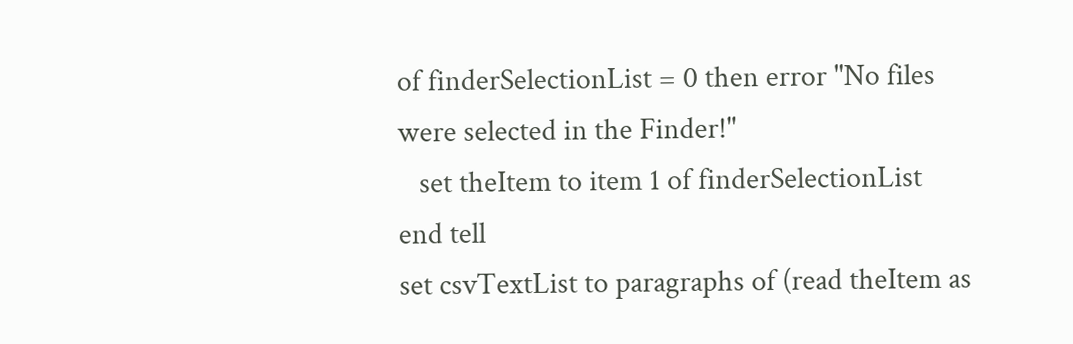of finderSelectionList = 0 then error "No files were selected in the Finder!"
   set theItem to item 1 of finderSelectionList
end tell
set csvTextList to paragraphs of (read theItem as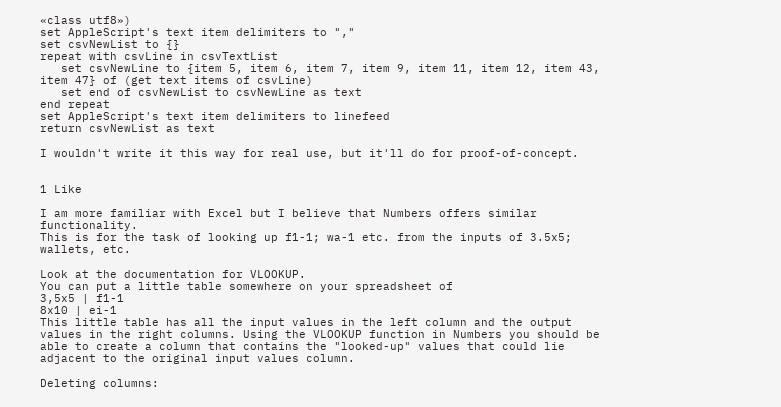«class utf8»)
set AppleScript's text item delimiters to ","
set csvNewList to {}
repeat with csvLine in csvTextList
   set csvNewLine to {item 5, item 6, item 7, item 9, item 11, item 12, item 43, item 47} of (get text items of csvLine)
   set end of csvNewList to csvNewLine as text
end repeat
set AppleScript's text item delimiters to linefeed
return csvNewList as text

I wouldn't write it this way for real use, but it'll do for proof-of-concept.


1 Like

I am more familiar with Excel but I believe that Numbers offers similar functionality.
This is for the task of looking up f1-1; wa-1 etc. from the inputs of 3.5x5; wallets, etc.

Look at the documentation for VLOOKUP.
You can put a little table somewhere on your spreadsheet of
3,5x5 | f1-1
8x10 | ei-1
This little table has all the input values in the left column and the output values in the right columns. Using the VLOOKUP function in Numbers you should be able to create a column that contains the "looked-up" values that could lie adjacent to the original input values column.

Deleting columns: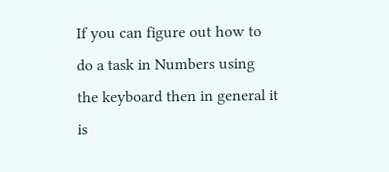If you can figure out how to do a task in Numbers using the keyboard then in general it is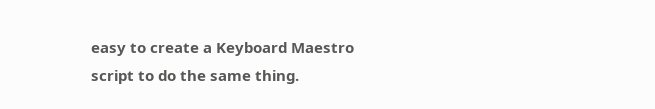easy to create a Keyboard Maestro script to do the same thing.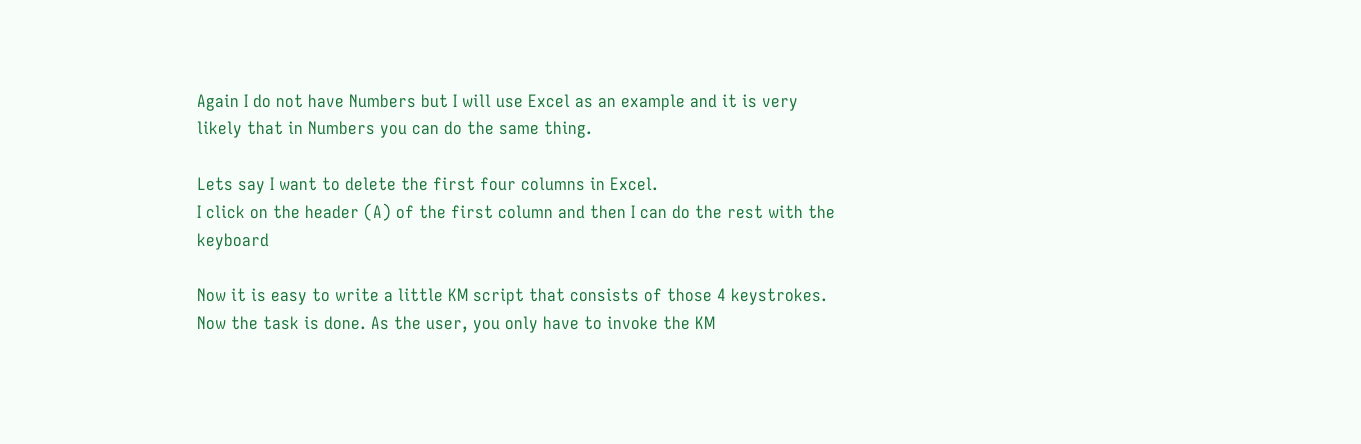Again I do not have Numbers but I will use Excel as an example and it is very likely that in Numbers you can do the same thing.

Lets say I want to delete the first four columns in Excel.
I click on the header (A) of the first column and then I can do the rest with the keyboard

Now it is easy to write a little KM script that consists of those 4 keystrokes. Now the task is done. As the user, you only have to invoke the KM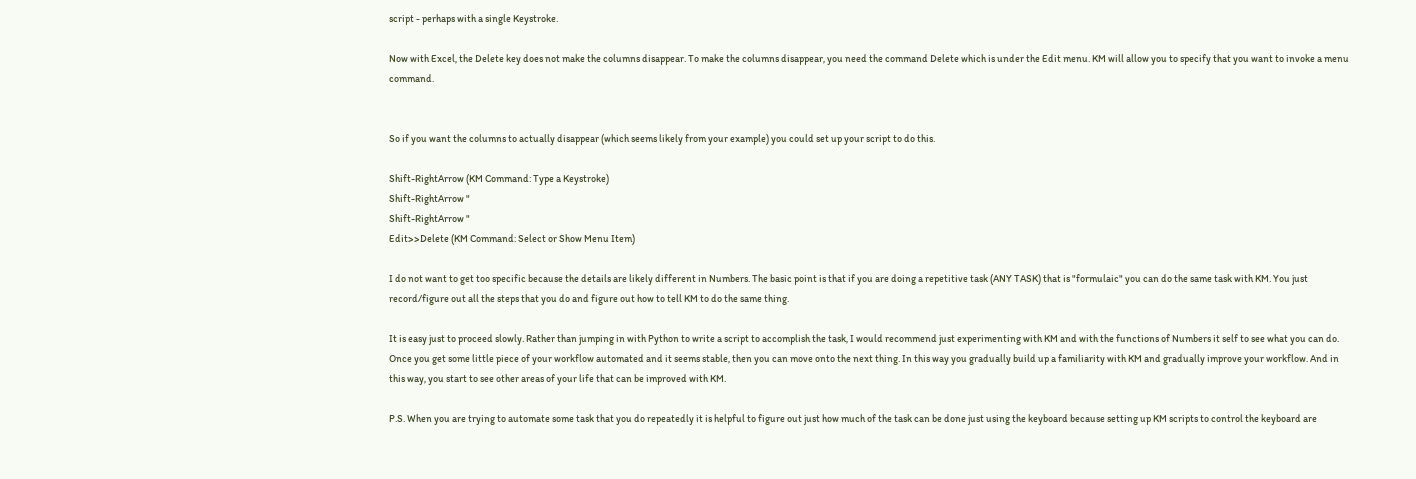script - perhaps with a single Keystroke.

Now with Excel, the Delete key does not make the columns disappear. To make the columns disappear, you need the command Delete which is under the Edit menu. KM will allow you to specify that you want to invoke a menu command.


So if you want the columns to actually disappear (which seems likely from your example) you could set up your script to do this.

Shift-RightArrow (KM Command: Type a Keystroke)
Shift-RightArrow "
Shift-RightArrow "
Edit>>Delete (KM Command: Select or Show Menu Item)

I do not want to get too specific because the details are likely different in Numbers. The basic point is that if you are doing a repetitive task (ANY TASK) that is "formulaic" you can do the same task with KM. You just record/figure out all the steps that you do and figure out how to tell KM to do the same thing.

It is easy just to proceed slowly. Rather than jumping in with Python to write a script to accomplish the task, I would recommend just experimenting with KM and with the functions of Numbers it self to see what you can do. Once you get some little piece of your workflow automated and it seems stable, then you can move onto the next thing. In this way you gradually build up a familiarity with KM and gradually improve your workflow. And in this way, you start to see other areas of your life that can be improved with KM.

P.S. When you are trying to automate some task that you do repeatedly it is helpful to figure out just how much of the task can be done just using the keyboard because setting up KM scripts to control the keyboard are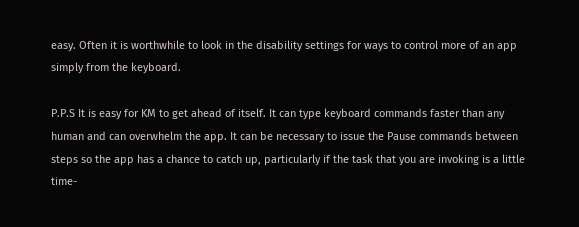easy. Often it is worthwhile to look in the disability settings for ways to control more of an app simply from the keyboard.

P.P.S It is easy for KM to get ahead of itself. It can type keyboard commands faster than any human and can overwhelm the app. It can be necessary to issue the Pause commands between steps so the app has a chance to catch up, particularly if the task that you are invoking is a little time-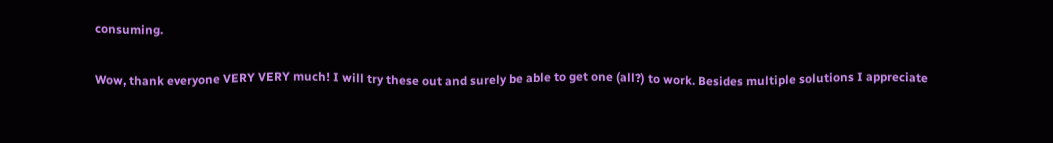consuming.

Wow, thank everyone VERY VERY much! I will try these out and surely be able to get one (all?) to work. Besides multiple solutions I appreciate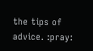the tips of advice. :pray: